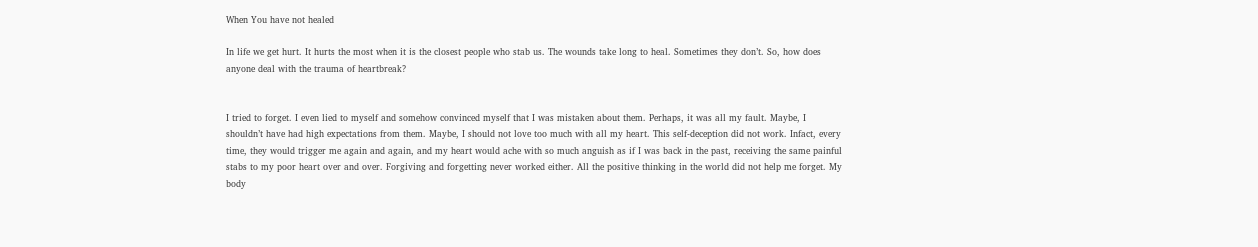When You have not healed

In life we get hurt. It hurts the most when it is the closest people who stab us. The wounds take long to heal. Sometimes they don’t. So, how does anyone deal with the trauma of heartbreak?


I tried to forget. I even lied to myself and somehow convinced myself that I was mistaken about them. Perhaps, it was all my fault. Maybe, I shouldn’t have had high expectations from them. Maybe, I should not love too much with all my heart. This self-deception did not work. Infact, every time, they would trigger me again and again, and my heart would ache with so much anguish as if I was back in the past, receiving the same painful stabs to my poor heart over and over. Forgiving and forgetting never worked either. All the positive thinking in the world did not help me forget. My body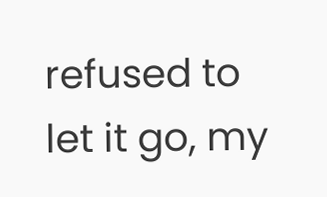refused to let it go, my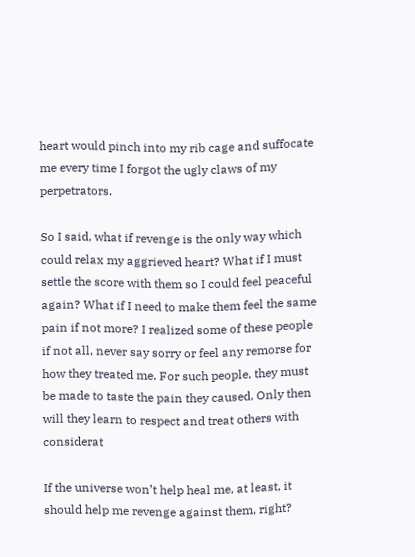heart would pinch into my rib cage and suffocate me every time I forgot the ugly claws of my perpetrators.

So I said, what if revenge is the only way which could relax my aggrieved heart? What if I must settle the score with them so I could feel peaceful again? What if I need to make them feel the same pain if not more? I realized some of these people if not all, never say sorry or feel any remorse for how they treated me. For such people, they must be made to taste the pain they caused. Only then will they learn to respect and treat others with considerat

If the universe won’t help heal me, at least, it should help me revenge against them, right?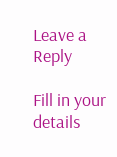Leave a Reply

Fill in your details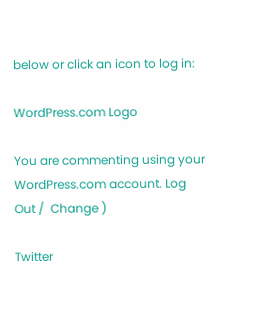below or click an icon to log in:

WordPress.com Logo

You are commenting using your WordPress.com account. Log Out /  Change )

Twitter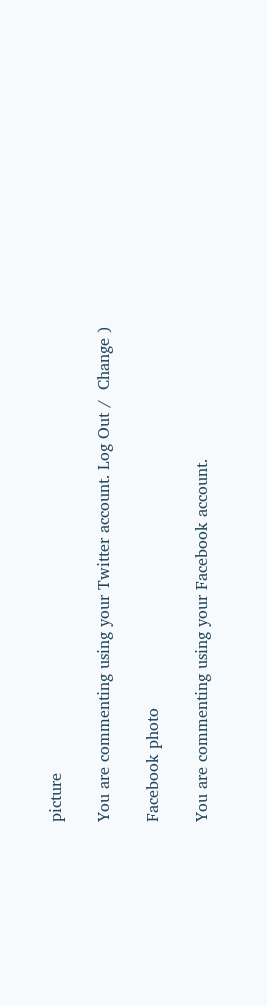picture

You are commenting using your Twitter account. Log Out /  Change )

Facebook photo

You are commenting using your Facebook account.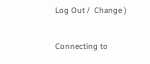Log Out /  Change )

Connecting to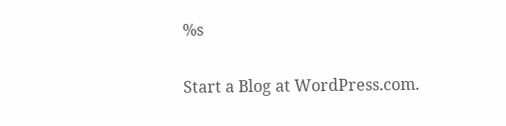%s

Start a Blog at WordPress.com.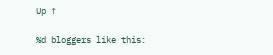Up ↑

%d bloggers like this: